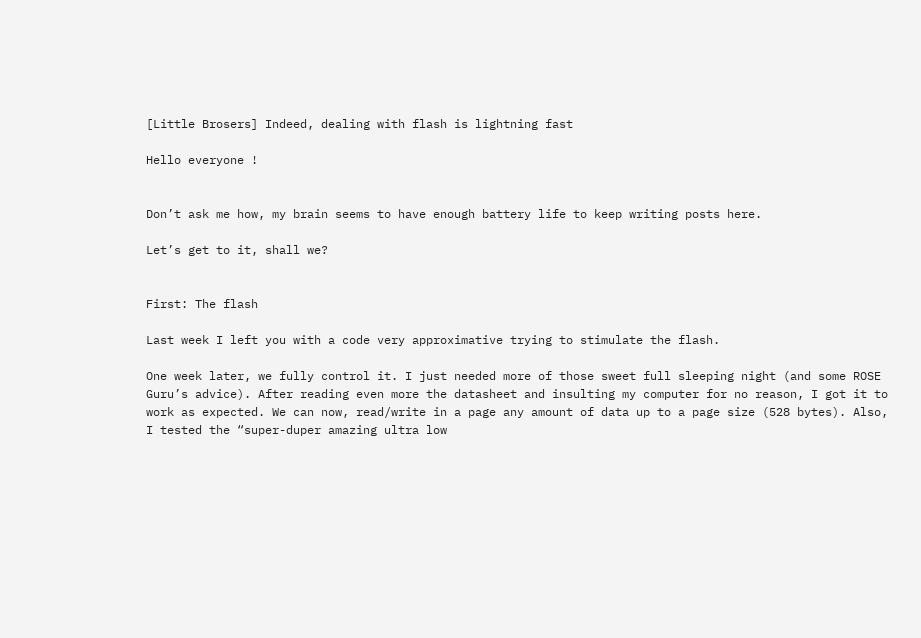[Little Brosers] Indeed, dealing with flash is lightning fast

Hello everyone !


Don’t ask me how, my brain seems to have enough battery life to keep writing posts here.

Let’s get to it, shall we?


First: The flash

Last week I left you with a code very approximative trying to stimulate the flash.

One week later, we fully control it. I just needed more of those sweet full sleeping night (and some ROSE Guru’s advice). After reading even more the datasheet and insulting my computer for no reason, I got it to work as expected. We can now, read/write in a page any amount of data up to a page size (528 bytes). Also, I tested the “super-duper amazing ultra low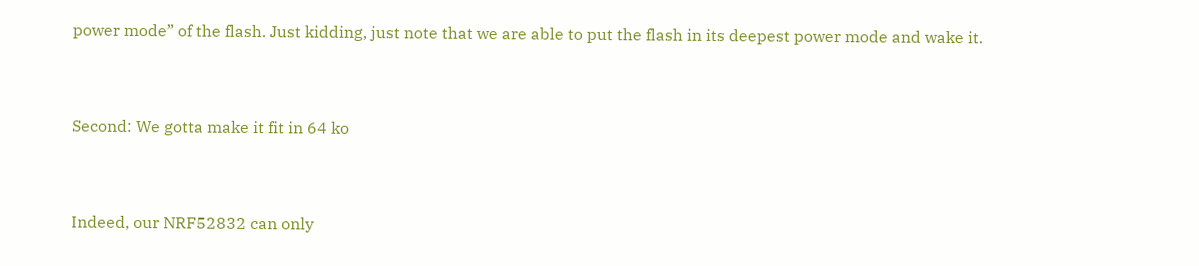power mode” of the flash. Just kidding, just note that we are able to put the flash in its deepest power mode and wake it.


Second: We gotta make it fit in 64 ko


Indeed, our NRF52832 can only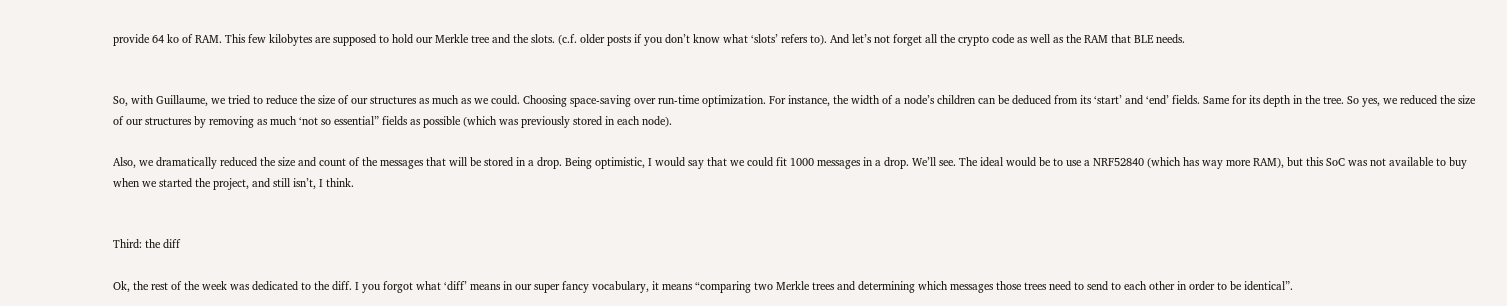provide 64 ko of RAM. This few kilobytes are supposed to hold our Merkle tree and the slots. (c.f. older posts if you don’t know what ‘slots’ refers to). And let’s not forget all the crypto code as well as the RAM that BLE needs.


So, with Guillaume, we tried to reduce the size of our structures as much as we could. Choosing space-saving over run-time optimization. For instance, the width of a node’s children can be deduced from its ‘start’ and ‘end’ fields. Same for its depth in the tree. So yes, we reduced the size of our structures by removing as much ‘not so essential” fields as possible (which was previously stored in each node).

Also, we dramatically reduced the size and count of the messages that will be stored in a drop. Being optimistic, I would say that we could fit 1000 messages in a drop. We’ll see. The ideal would be to use a NRF52840 (which has way more RAM), but this SoC was not available to buy when we started the project, and still isn’t, I think.


Third: the diff

Ok, the rest of the week was dedicated to the diff. I you forgot what ‘diff’ means in our super fancy vocabulary, it means “comparing two Merkle trees and determining which messages those trees need to send to each other in order to be identical”.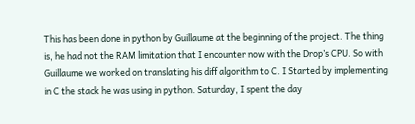This has been done in python by Guillaume at the beginning of the project. The thing is, he had not the RAM limitation that I encounter now with the Drop’s CPU. So with Guillaume we worked on translating his diff algorithm to C. I Started by implementing in C the stack he was using in python. Saturday, I spent the day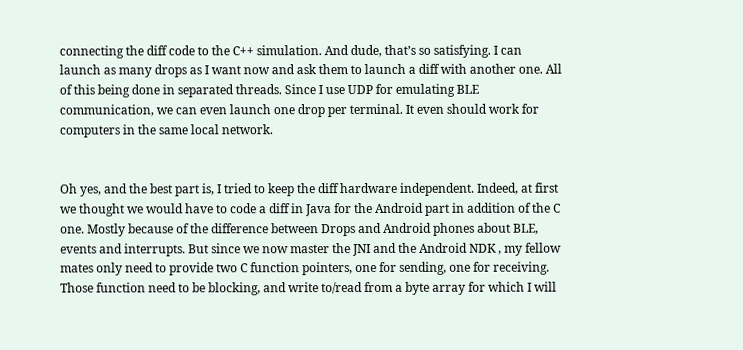connecting the diff code to the C++ simulation. And dude, that’s so satisfying. I can launch as many drops as I want now and ask them to launch a diff with another one. All of this being done in separated threads. Since I use UDP for emulating BLE communication, we can even launch one drop per terminal. It even should work for computers in the same local network.


Oh yes, and the best part is, I tried to keep the diff hardware independent. Indeed, at first we thought we would have to code a diff in Java for the Android part in addition of the C one. Mostly because of the difference between Drops and Android phones about BLE, events and interrupts. But since we now master the JNI and the Android NDK , my fellow mates only need to provide two C function pointers, one for sending, one for receiving. Those function need to be blocking, and write to/read from a byte array for which I will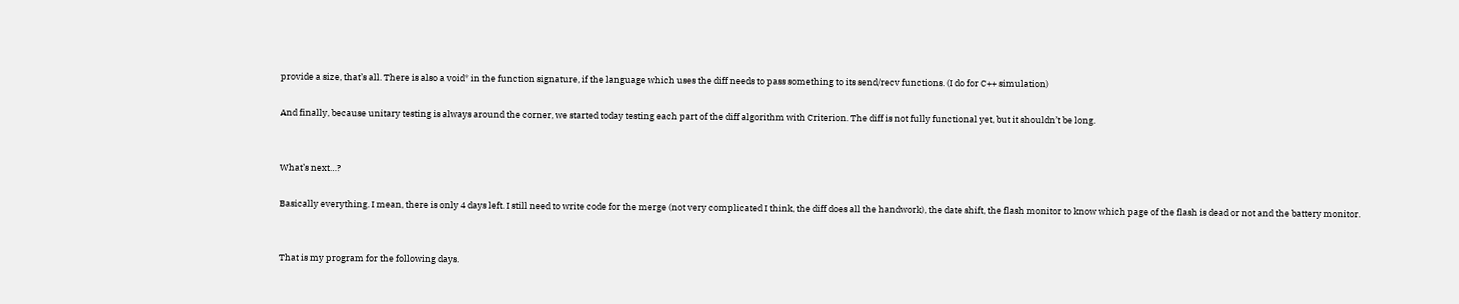provide a size, that’s all. There is also a void* in the function signature, if the language which uses the diff needs to pass something to its send/recv functions. (I do for C++ simulation)

And finally, because unitary testing is always around the corner, we started today testing each part of the diff algorithm with Criterion. The diff is not fully functional yet, but it shouldn’t be long.


What’s next…?

Basically everything. I mean, there is only 4 days left. I still need to write code for the merge (not very complicated I think, the diff does all the handwork), the date shift, the flash monitor to know which page of the flash is dead or not and the battery monitor.


That is my program for the following days.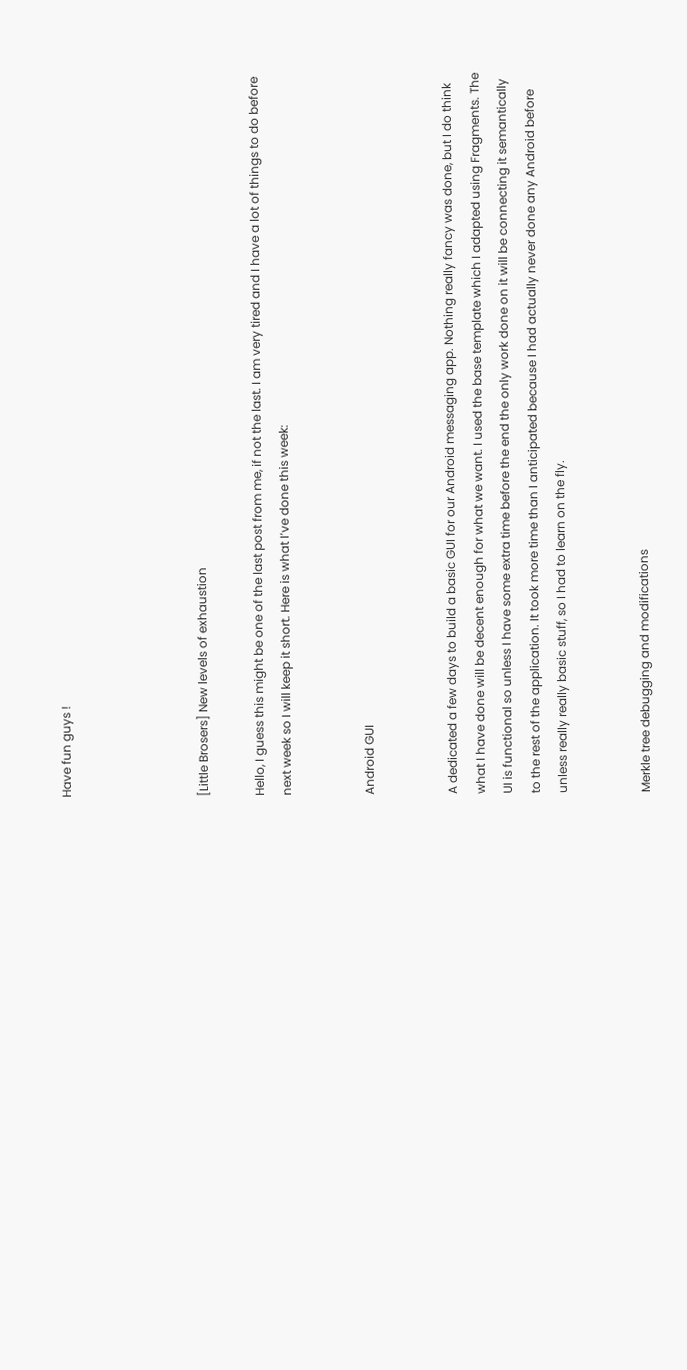Have fun guys !




[Little Brosers] New levels of exhaustion

Hello, I guess this might be one of the last post from me, if not the last. I am very tired and I have a lot of things to do before next week so I will keep it short. Here is what I’ve done this week:


Android GUI


A dedicated a few days to build a basic GUI for our Android messaging app. Nothing really fancy was done, but I do think what I have done will be decent enough for what we want. I used the base template which I adapted using Fragments. The UI is functional so unless I have some extra time before the end the only work done on it will be connecting it semantically to the rest of the application. It took more time than I anticipated because I had actually never done any Android before unless really really basic stuff, so I had to learn on the fly.


Merkle tree debugging and modifications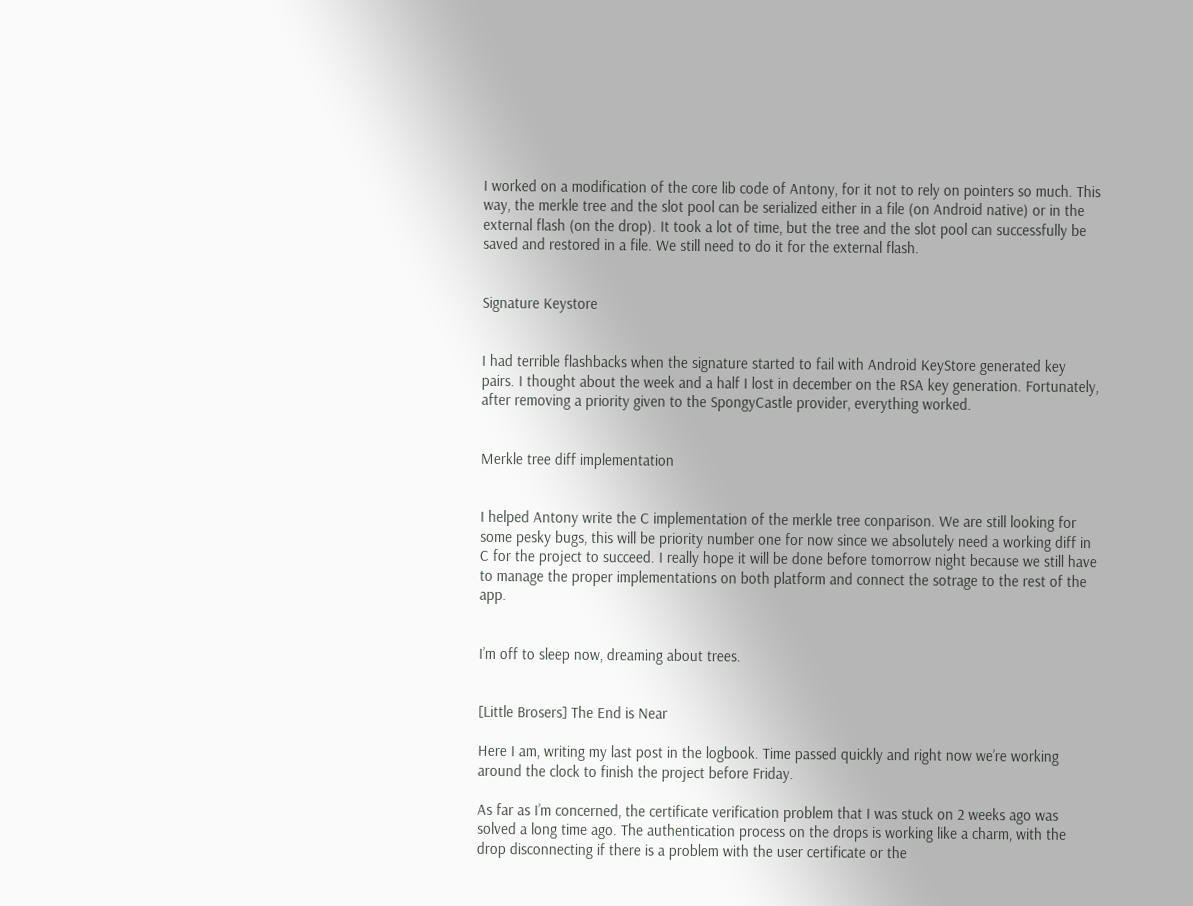I worked on a modification of the core lib code of Antony, for it not to rely on pointers so much. This way, the merkle tree and the slot pool can be serialized either in a file (on Android native) or in the external flash (on the drop). It took a lot of time, but the tree and the slot pool can successfully be saved and restored in a file. We still need to do it for the external flash.


Signature Keystore


I had terrible flashbacks when the signature started to fail with Android KeyStore generated key pairs. I thought about the week and a half I lost in december on the RSA key generation. Fortunately, after removing a priority given to the SpongyCastle provider, everything worked.


Merkle tree diff implementation


I helped Antony write the C implementation of the merkle tree conparison. We are still looking for some pesky bugs, this will be priority number one for now since we absolutely need a working diff in C for the project to succeed. I really hope it will be done before tomorrow night because we still have to manage the proper implementations on both platform and connect the sotrage to the rest of the app.


I’m off to sleep now, dreaming about trees.


[Little Brosers] The End is Near

Here I am, writing my last post in the logbook. Time passed quickly and right now we’re working around the clock to finish the project before Friday.

As far as I’m concerned, the certificate verification problem that I was stuck on 2 weeks ago was solved a long time ago. The authentication process on the drops is working like a charm, with the drop disconnecting if there is a problem with the user certificate or the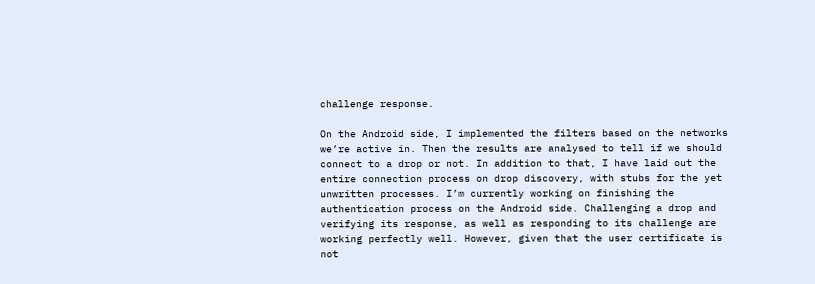challenge response.

On the Android side, I implemented the filters based on the networks we’re active in. Then the results are analysed to tell if we should connect to a drop or not. In addition to that, I have laid out the entire connection process on drop discovery, with stubs for the yet unwritten processes. I’m currently working on finishing the authentication process on the Android side. Challenging a drop and verifying its response, as well as responding to its challenge are working perfectly well. However, given that the user certificate is not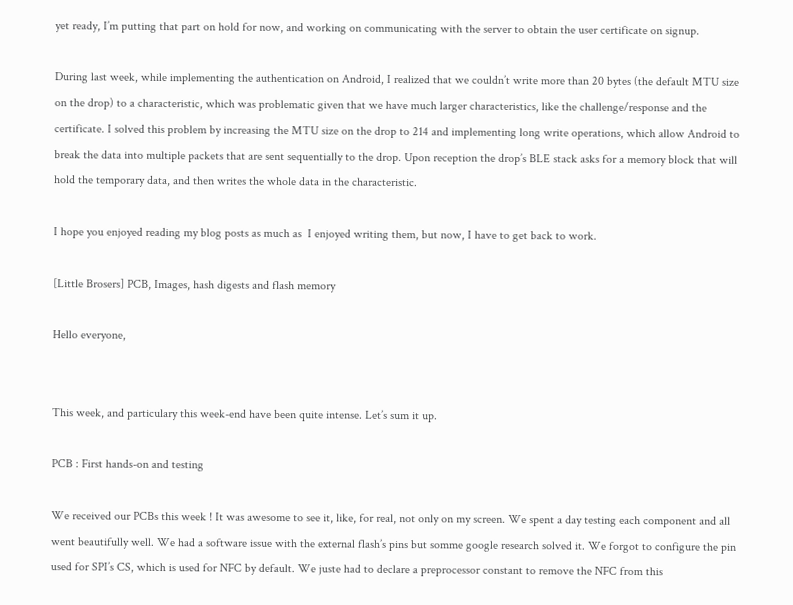yet ready, I’m putting that part on hold for now, and working on communicating with the server to obtain the user certificate on signup.

During last week, while implementing the authentication on Android, I realized that we couldn’t write more than 20 bytes (the default MTU size on the drop) to a characteristic, which was problematic given that we have much larger characteristics, like the challenge/response and the certificate. I solved this problem by increasing the MTU size on the drop to 214 and implementing long write operations, which allow Android to break the data into multiple packets that are sent sequentially to the drop. Upon reception the drop’s BLE stack asks for a memory block that will hold the temporary data, and then writes the whole data in the characteristic.

I hope you enjoyed reading my blog posts as much as  I enjoyed writing them, but now, I have to get back to work.

[Little Brosers] PCB, Images, hash digests and flash memory

Hello everyone,


This week, and particulary this week-end have been quite intense. Let’s sum it up.

PCB : First hands-on and testing

We received our PCBs this week ! It was awesome to see it, like, for real, not only on my screen. We spent a day testing each component and all went beautifully well. We had a software issue with the external flash’s pins but somme google research solved it. We forgot to configure the pin used for SPI’s CS, which is used for NFC by default. We juste had to declare a preprocessor constant to remove the NFC from this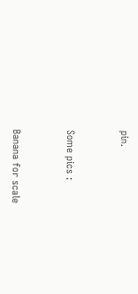pin.


Some pics :


Banana for scale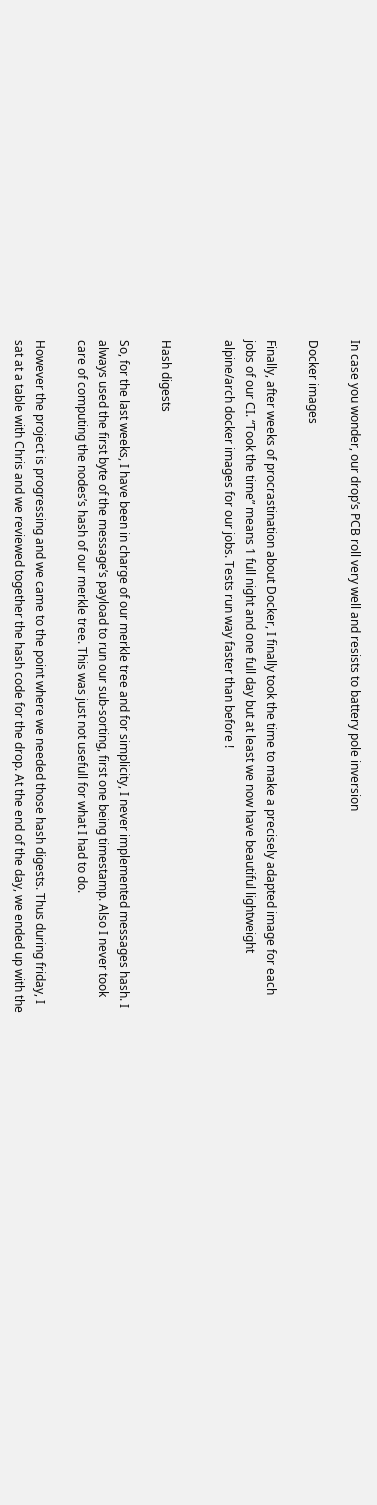In case you wonder, our drop’s PCB roll very well and resists to battery pole inversion

Docker images

Finally, after weeks of procrastination about Docker, I finally took the time to make a precisely adapted image for each jobs of our CI. “Took the time” means 1 full night and one full day but at least we now have beautiful lightweight alpine/arch docker images for our jobs. Tests run way faster than before !


Hash digests

So, for the last weeks, I have been in charge of our merkle tree and for simplicity, I never implemented messages hash. I always used the first byte of the message’s payload to run our sub-sorting, first one being timestamp. Also I never took care of computing the nodes’s hash of our merkle tree. This was just not usefull for what I had to do.

However the project is progressing and we came to the point where we needed those hash digests. Thus during friday, I sat at a table with Chris and we reviewed together the hash code for the drop. At the end of the day, we ended up with the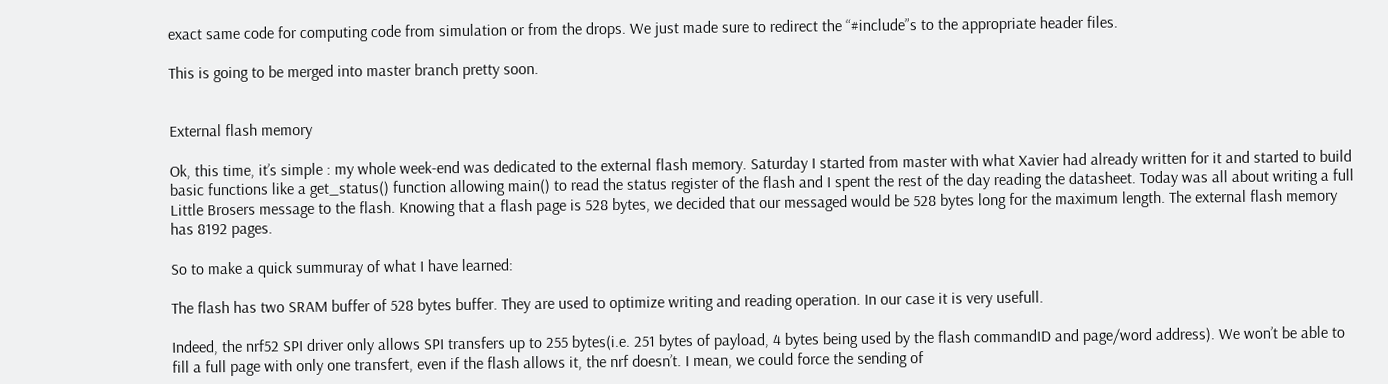exact same code for computing code from simulation or from the drops. We just made sure to redirect the “#include”s to the appropriate header files.

This is going to be merged into master branch pretty soon.


External flash memory

Ok, this time, it’s simple : my whole week-end was dedicated to the external flash memory. Saturday I started from master with what Xavier had already written for it and started to build basic functions like a get_status() function allowing main() to read the status register of the flash and I spent the rest of the day reading the datasheet. Today was all about writing a full Little Brosers message to the flash. Knowing that a flash page is 528 bytes, we decided that our messaged would be 528 bytes long for the maximum length. The external flash memory has 8192 pages.

So to make a quick summuray of what I have learned:

The flash has two SRAM buffer of 528 bytes buffer. They are used to optimize writing and reading operation. In our case it is very usefull.

Indeed, the nrf52 SPI driver only allows SPI transfers up to 255 bytes(i.e. 251 bytes of payload, 4 bytes being used by the flash commandID and page/word address). We won’t be able to fill a full page with only one transfert, even if the flash allows it, the nrf doesn’t. I mean, we could force the sending of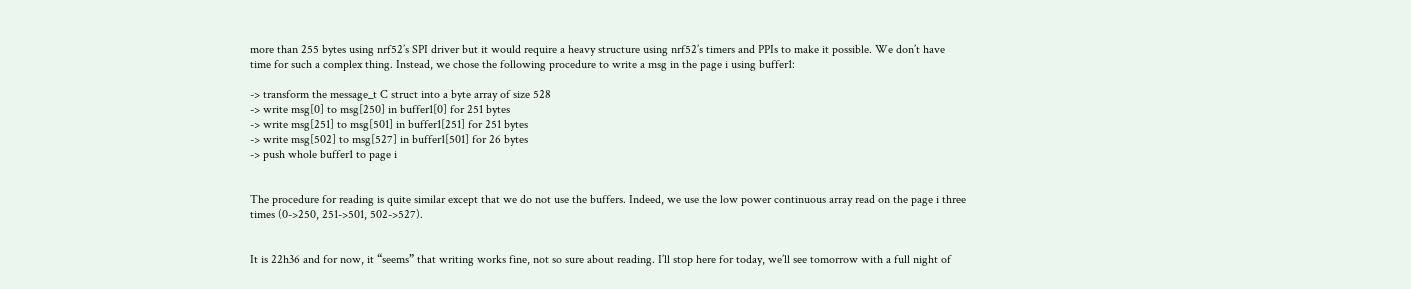more than 255 bytes using nrf52’s SPI driver but it would require a heavy structure using nrf52’s timers and PPIs to make it possible. We don’t have time for such a complex thing. Instead, we chose the following procedure to write a msg in the page i using buffer1:

-> transform the message_t C struct into a byte array of size 528
-> write msg[0] to msg[250] in buffer1[0] for 251 bytes
-> write msg[251] to msg[501] in buffer1[251] for 251 bytes
-> write msg[502] to msg[527] in buffer1[501] for 26 bytes
-> push whole buffer1 to page i


The procedure for reading is quite similar except that we do not use the buffers. Indeed, we use the low power continuous array read on the page i three times (0->250, 251->501, 502->527).


It is 22h36 and for now, it “seems” that writing works fine, not so sure about reading. I’ll stop here for today, we’ll see tomorrow with a full night of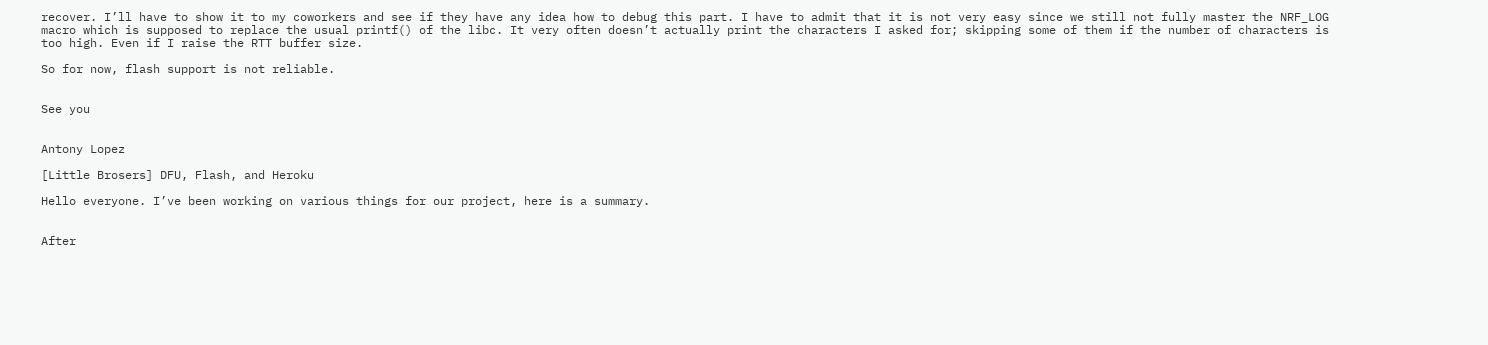recover. I’ll have to show it to my coworkers and see if they have any idea how to debug this part. I have to admit that it is not very easy since we still not fully master the NRF_LOG macro which is supposed to replace the usual printf() of the libc. It very often doesn’t actually print the characters I asked for; skipping some of them if the number of characters is too high. Even if I raise the RTT buffer size.

So for now, flash support is not reliable.


See you


Antony Lopez

[Little Brosers] DFU, Flash, and Heroku

Hello everyone. I’ve been working on various things for our project, here is a summary.


After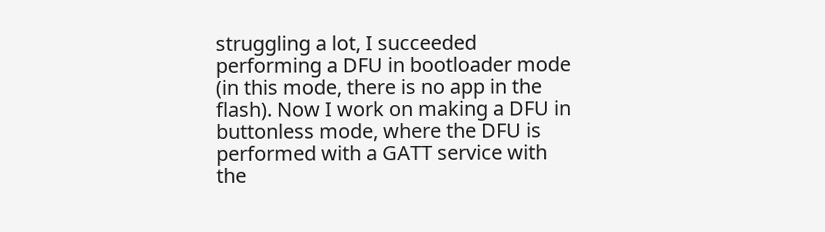struggling a lot, I succeeded performing a DFU in bootloader mode (in this mode, there is no app in the flash). Now I work on making a DFU in buttonless mode, where the DFU is performed with a GATT service with the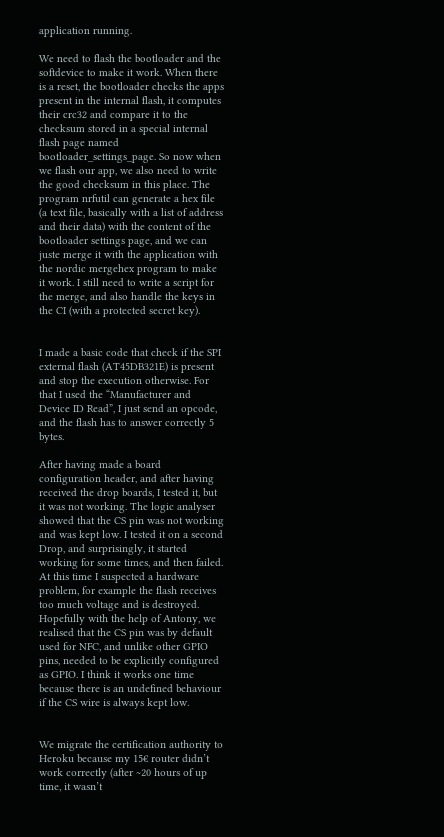application running.

We need to flash the bootloader and the softdevice to make it work. When there is a reset, the bootloader checks the apps present in the internal flash, it computes their crc32 and compare it to the checksum stored in a special internal flash page named bootloader_settings_page. So now when we flash our app, we also need to write the good checksum in this place. The program nrfutil can generate a hex file (a text file, basically with a list of address and their data) with the content of the bootloader settings page, and we can juste merge it with the application with the nordic mergehex program to make it work. I still need to write a script for the merge, and also handle the keys in the CI (with a protected secret key).


I made a basic code that check if the SPI external flash (AT45DB321E) is present and stop the execution otherwise. For that I used the “Manufacturer and Device ID Read”, I just send an opcode, and the flash has to answer correctly 5 bytes.

After having made a board configuration header, and after having received the drop boards, I tested it, but it was not working. The logic analyser showed that the CS pin was not working and was kept low. I tested it on a second Drop, and surprisingly, it started working for some times, and then failed. At this time I suspected a hardware problem, for example the flash receives too much voltage and is destroyed. Hopefully with the help of Antony, we realised that the CS pin was by default used for NFC, and unlike other GPIO pins, needed to be explicitly configured as GPIO. I think it works one time because there is an undefined behaviour if the CS wire is always kept low.


We migrate the certification authority to Heroku because my 15€ router didn’t work correctly (after ~20 hours of up time, it wasn’t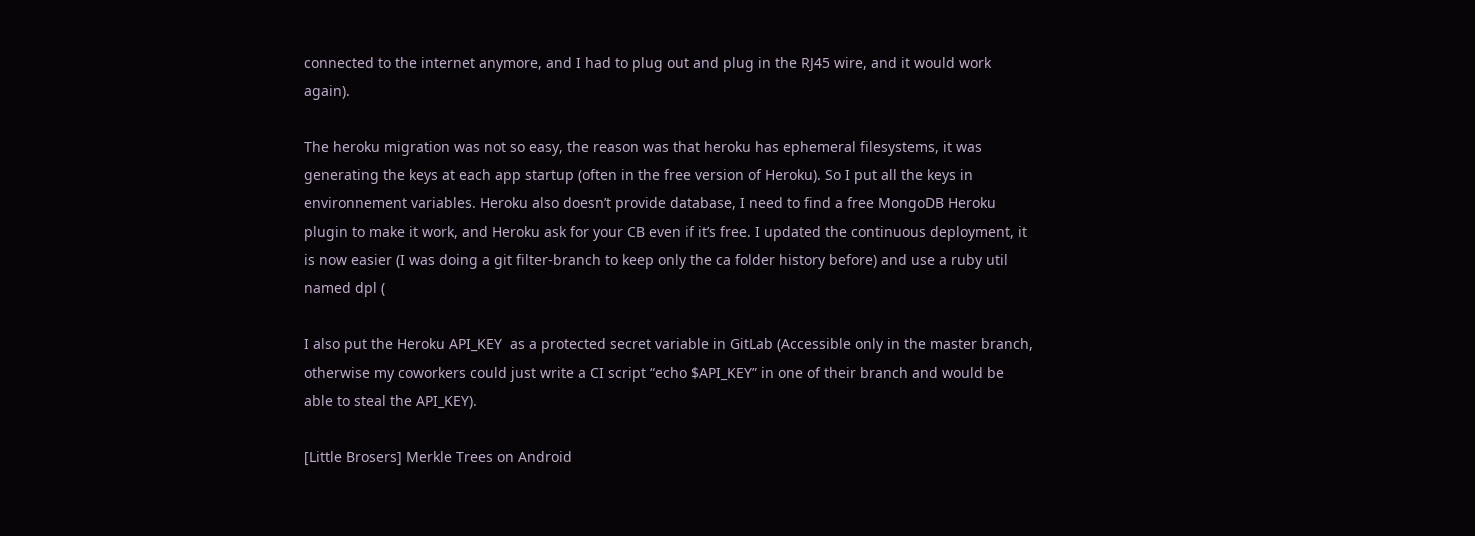connected to the internet anymore, and I had to plug out and plug in the RJ45 wire, and it would work again).

The heroku migration was not so easy, the reason was that heroku has ephemeral filesystems, it was generating the keys at each app startup (often in the free version of Heroku). So I put all the keys in environnement variables. Heroku also doesn’t provide database, I need to find a free MongoDB Heroku plugin to make it work, and Heroku ask for your CB even if it’s free. I updated the continuous deployment, it is now easier (I was doing a git filter-branch to keep only the ca folder history before) and use a ruby util named dpl (

I also put the Heroku API_KEY  as a protected secret variable in GitLab (Accessible only in the master branch, otherwise my coworkers could just write a CI script “echo $API_KEY” in one of their branch and would be able to steal the API_KEY).

[Little Brosers] Merkle Trees on Android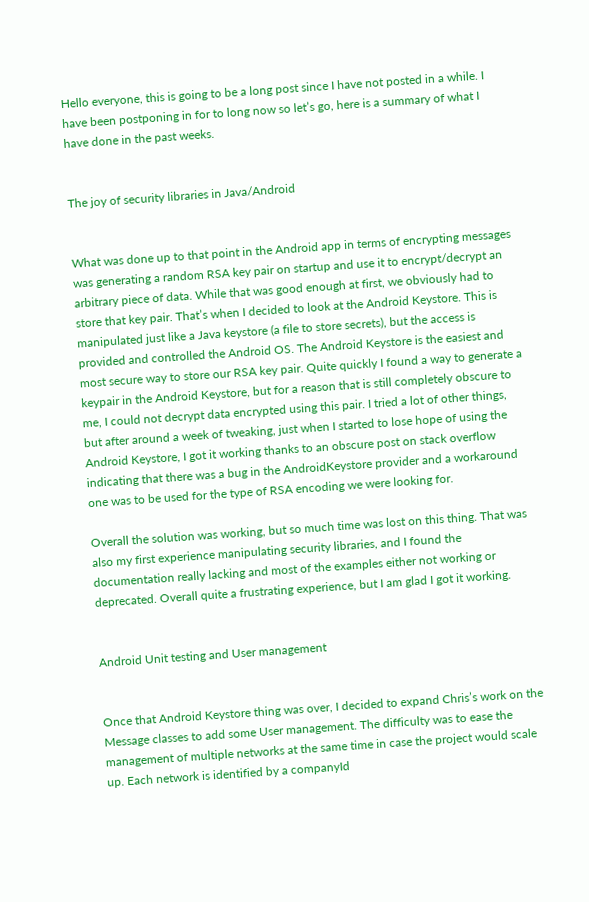Hello everyone, this is going to be a long post since I have not posted in a while. I have been postponing in for to long now so let’s go, here is a summary of what I have done in the past weeks.


The joy of security libraries in Java/Android


What was done up to that point in the Android app in terms of encrypting messages was generating a random RSA key pair on startup and use it to encrypt/decrypt an arbitrary piece of data. While that was good enough at first, we obviously had to store that key pair. That’s when I decided to look at the Android Keystore. This is manipulated just like a Java keystore (a file to store secrets), but the access is provided and controlled the Android OS. The Android Keystore is the easiest and most secure way to store our RSA key pair. Quite quickly I found a way to generate a keypair in the Android Keystore, but for a reason that is still completely obscure to me, I could not decrypt data encrypted using this pair. I tried a lot of other things, but after around a week of tweaking, just when I started to lose hope of using the Android Keystore, I got it working thanks to an obscure post on stack overflow indicating that there was a bug in the AndroidKeystore provider and a workaround one was to be used for the type of RSA encoding we were looking for.

Overall the solution was working, but so much time was lost on this thing. That was also my first experience manipulating security libraries, and I found the documentation really lacking and most of the examples either not working or deprecated. Overall quite a frustrating experience, but I am glad I got it working.


Android Unit testing and User management


Once that Android Keystore thing was over, I decided to expand Chris’s work on the Message classes to add some User management. The difficulty was to ease the management of multiple networks at the same time in case the project would scale up. Each network is identified by a companyId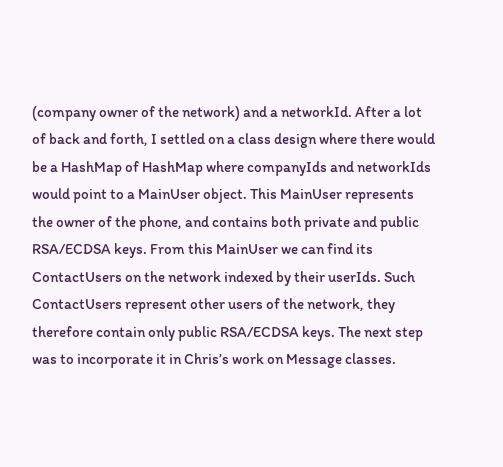(company owner of the network) and a networkId. After a lot of back and forth, I settled on a class design where there would be a HashMap of HashMap where companyIds and networkIds would point to a MainUser object. This MainUser represents the owner of the phone, and contains both private and public RSA/ECDSA keys. From this MainUser we can find its ContactUsers on the network indexed by their userIds. Such ContactUsers represent other users of the network, they therefore contain only public RSA/ECDSA keys. The next step was to incorporate it in Chris’s work on Message classes.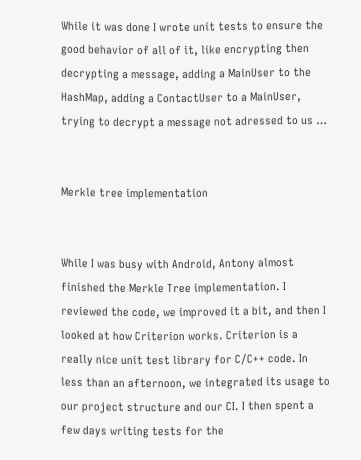While it was done I wrote unit tests to ensure the good behavior of all of it, like encrypting then decrypting a message, adding a MainUser to the HashMap, adding a ContactUser to a MainUser, trying to decrypt a message not adressed to us …


Merkle tree implementation


While I was busy with Android, Antony almost finished the Merkle Tree implementation. I reviewed the code, we improved it a bit, and then I looked at how Criterion works. Criterion is a really nice unit test library for C/C++ code. In less than an afternoon, we integrated its usage to our project structure and our CI. I then spent a few days writing tests for the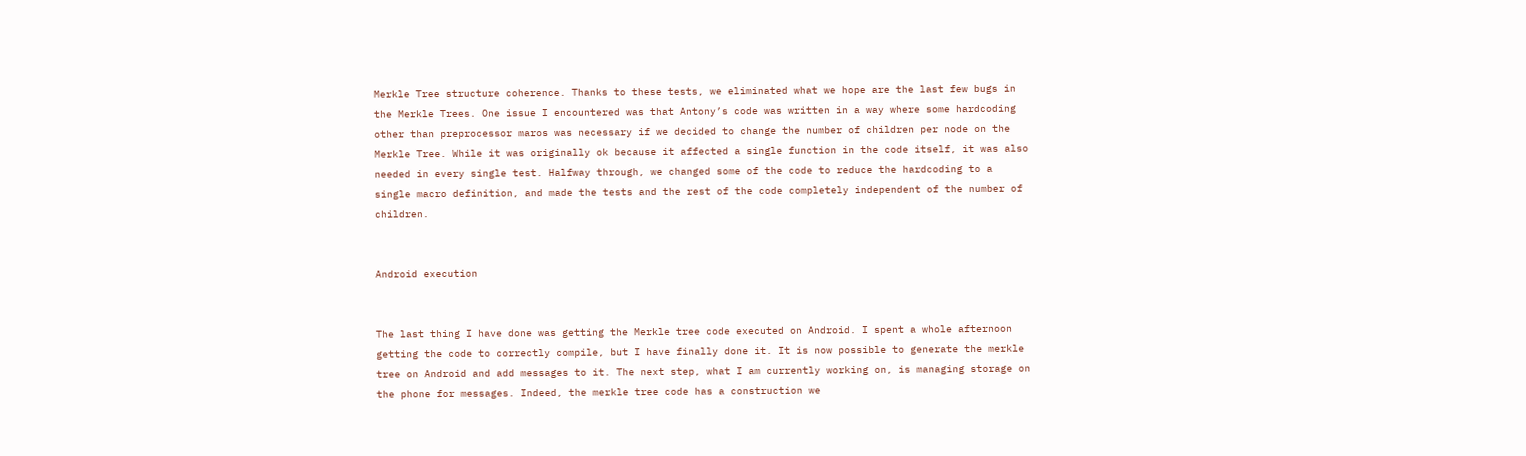Merkle Tree structure coherence. Thanks to these tests, we eliminated what we hope are the last few bugs in the Merkle Trees. One issue I encountered was that Antony’s code was written in a way where some hardcoding other than preprocessor maros was necessary if we decided to change the number of children per node on the Merkle Tree. While it was originally ok because it affected a single function in the code itself, it was also needed in every single test. Halfway through, we changed some of the code to reduce the hardcoding to a single macro definition, and made the tests and the rest of the code completely independent of the number of children.


Android execution


The last thing I have done was getting the Merkle tree code executed on Android. I spent a whole afternoon getting the code to correctly compile, but I have finally done it. It is now possible to generate the merkle tree on Android and add messages to it. The next step, what I am currently working on, is managing storage on the phone for messages. Indeed, the merkle tree code has a construction we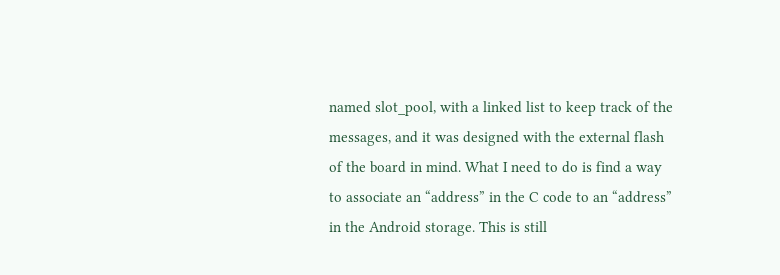named slot_pool, with a linked list to keep track of the messages, and it was designed with the external flash of the board in mind. What I need to do is find a way to associate an “address” in the C code to an “address” in the Android storage. This is still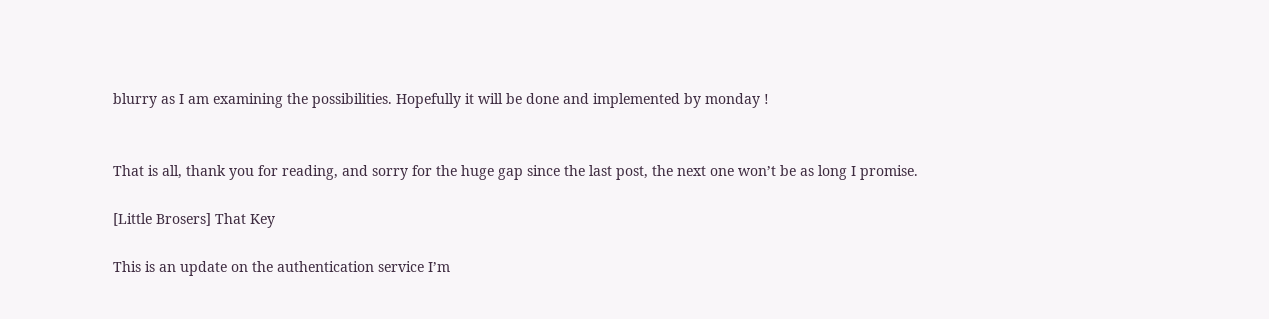blurry as I am examining the possibilities. Hopefully it will be done and implemented by monday !


That is all, thank you for reading, and sorry for the huge gap since the last post, the next one won’t be as long I promise.

[Little Brosers] That Key

This is an update on the authentication service I’m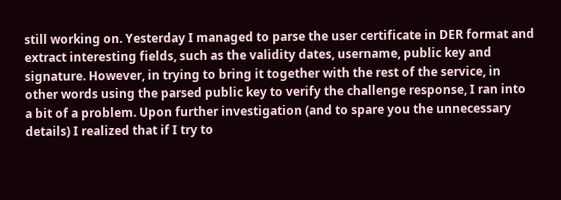still working on. Yesterday I managed to parse the user certificate in DER format and extract interesting fields, such as the validity dates, username, public key and signature. However, in trying to bring it together with the rest of the service, in other words using the parsed public key to verify the challenge response, I ran into a bit of a problem. Upon further investigation (and to spare you the unnecessary details) I realized that if I try to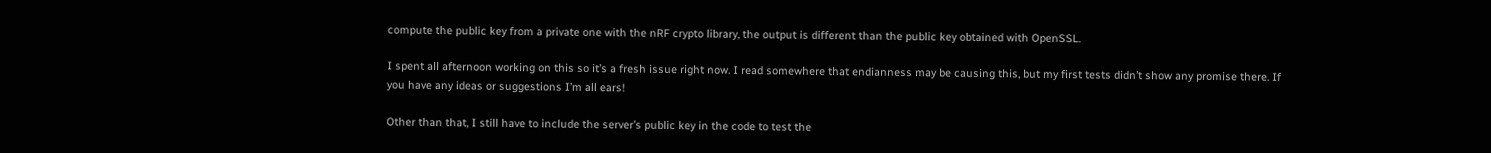compute the public key from a private one with the nRF crypto library, the output is different than the public key obtained with OpenSSL.

I spent all afternoon working on this so it’s a fresh issue right now. I read somewhere that endianness may be causing this, but my first tests didn’t show any promise there. If you have any ideas or suggestions I’m all ears!

Other than that, I still have to include the server’s public key in the code to test the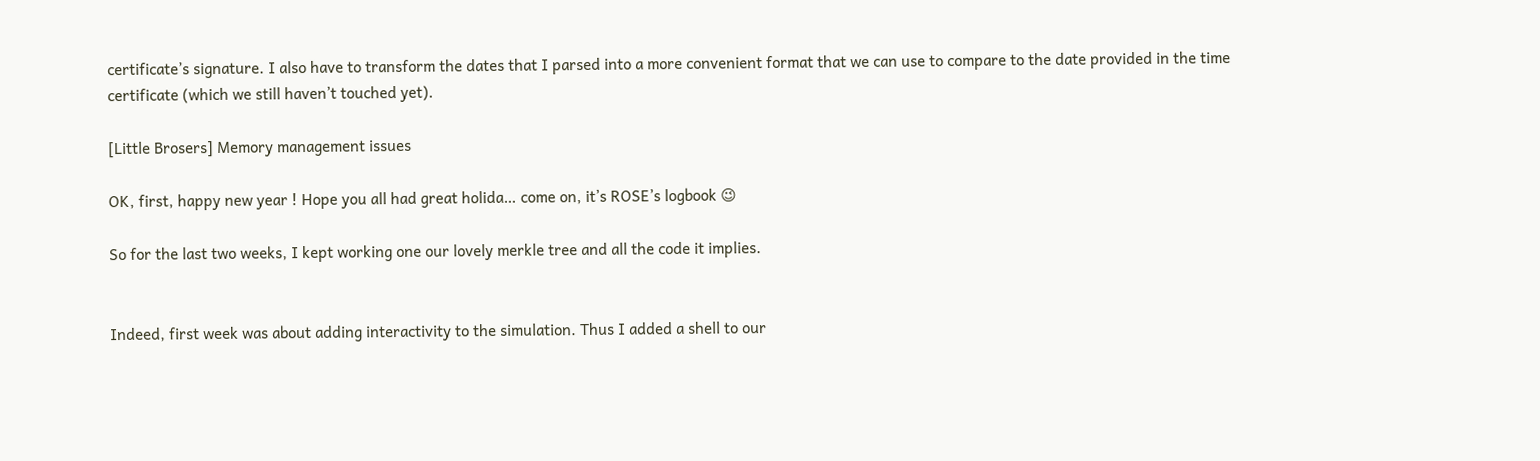certificate’s signature. I also have to transform the dates that I parsed into a more convenient format that we can use to compare to the date provided in the time certificate (which we still haven’t touched yet).

[Little Brosers] Memory management issues

OK, first, happy new year ! Hope you all had great holida… come on, it’s ROSE’s logbook 😉

So for the last two weeks, I kept working one our lovely merkle tree and all the code it implies.


Indeed, first week was about adding interactivity to the simulation. Thus I added a shell to our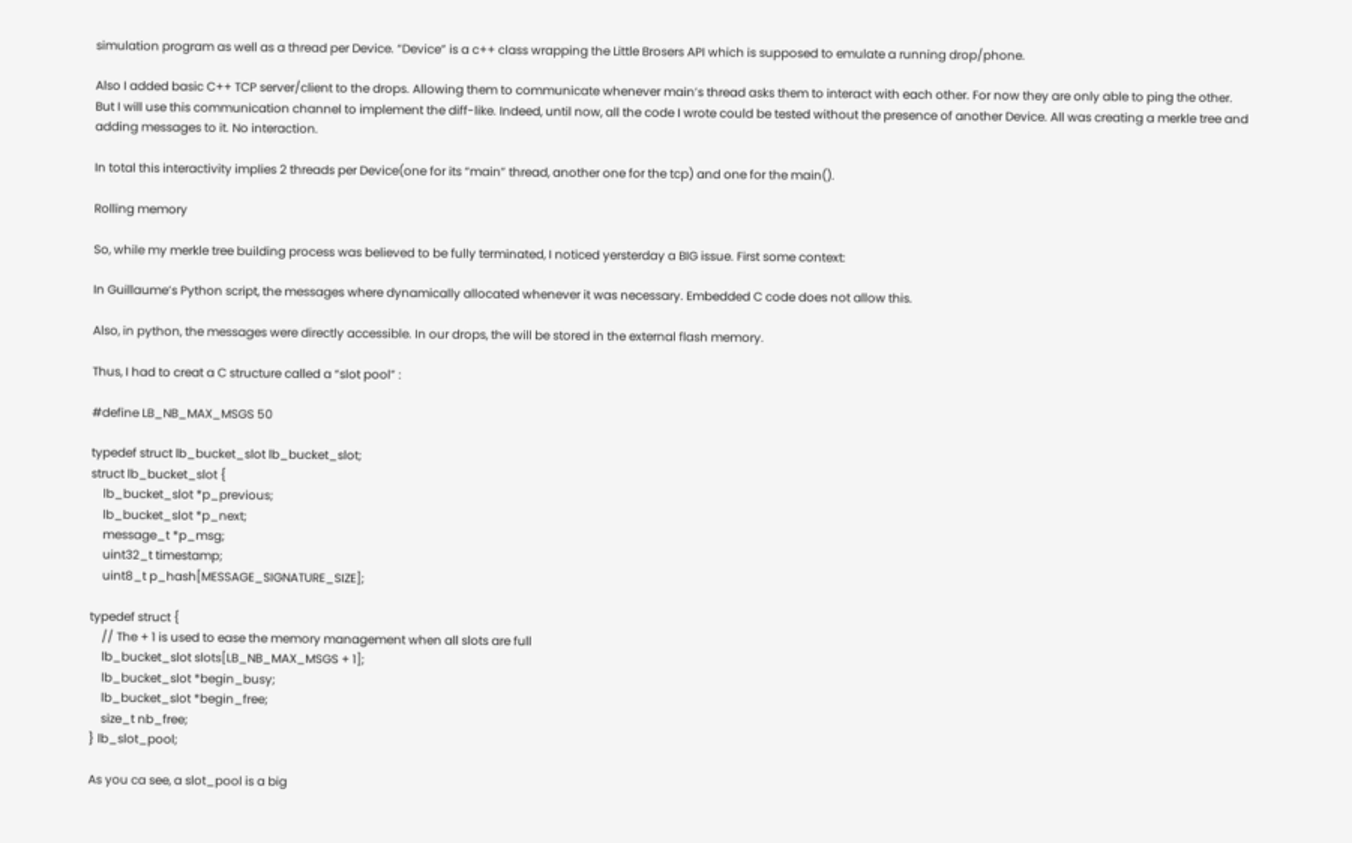simulation program as well as a thread per Device. “Device” is a c++ class wrapping the Little Brosers API which is supposed to emulate a running drop/phone.

Also I added basic C++ TCP server/client to the drops. Allowing them to communicate whenever main’s thread asks them to interact with each other. For now they are only able to ping the other. But I will use this communication channel to implement the diff-like. Indeed, until now, all the code I wrote could be tested without the presence of another Device. All was creating a merkle tree and adding messages to it. No interaction.

In total this interactivity implies 2 threads per Device(one for its “main” thread, another one for the tcp) and one for the main().

Rolling memory

So, while my merkle tree building process was believed to be fully terminated, I noticed yersterday a BIG issue. First some context:

In Guillaume’s Python script, the messages where dynamically allocated whenever it was necessary. Embedded C code does not allow this.

Also, in python, the messages were directly accessible. In our drops, the will be stored in the external flash memory.

Thus, I had to creat a C structure called a “slot pool” :

#define LB_NB_MAX_MSGS 50

typedef struct lb_bucket_slot lb_bucket_slot;
struct lb_bucket_slot {
    lb_bucket_slot *p_previous;
    lb_bucket_slot *p_next;
    message_t *p_msg;
    uint32_t timestamp;
    uint8_t p_hash[MESSAGE_SIGNATURE_SIZE];

typedef struct {
    // The + 1 is used to ease the memory management when all slots are full
    lb_bucket_slot slots[LB_NB_MAX_MSGS + 1];
    lb_bucket_slot *begin_busy;
    lb_bucket_slot *begin_free;
    size_t nb_free;
} lb_slot_pool;

As you ca see, a slot_pool is a big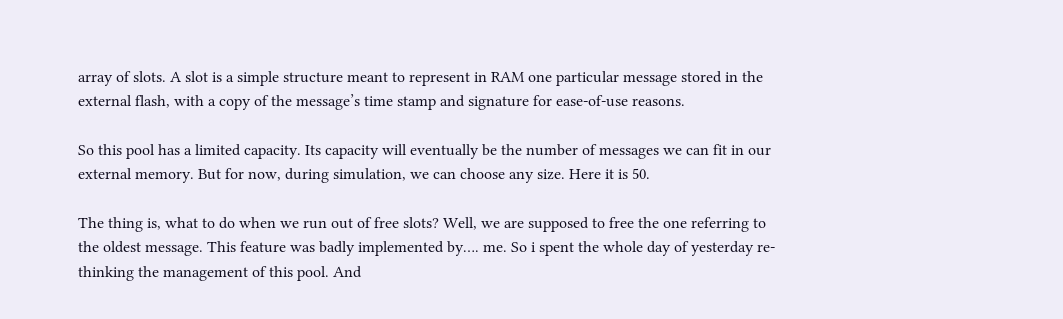array of slots. A slot is a simple structure meant to represent in RAM one particular message stored in the external flash, with a copy of the message’s time stamp and signature for ease-of-use reasons.

So this pool has a limited capacity. Its capacity will eventually be the number of messages we can fit in our external memory. But for now, during simulation, we can choose any size. Here it is 50.

The thing is, what to do when we run out of free slots? Well, we are supposed to free the one referring to the oldest message. This feature was badly implemented by…. me. So i spent the whole day of yesterday re-thinking the management of this pool. And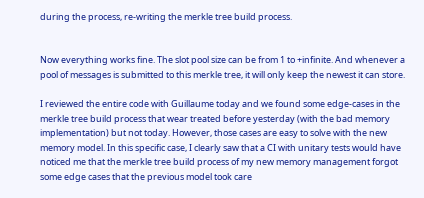during the process, re-writing the merkle tree build process.


Now everything works fine. The slot pool size can be from 1 to +infinite. And whenever a pool of messages is submitted to this merkle tree, it will only keep the newest it can store.

I reviewed the entire code with Guillaume today and we found some edge-cases in the merkle tree build process that wear treated before yesterday (with the bad memory implementation) but not today. However, those cases are easy to solve with the new memory model. In this specific case, I clearly saw that a CI with unitary tests would have noticed me that the merkle tree build process of my new memory management forgot some edge cases that the previous model took care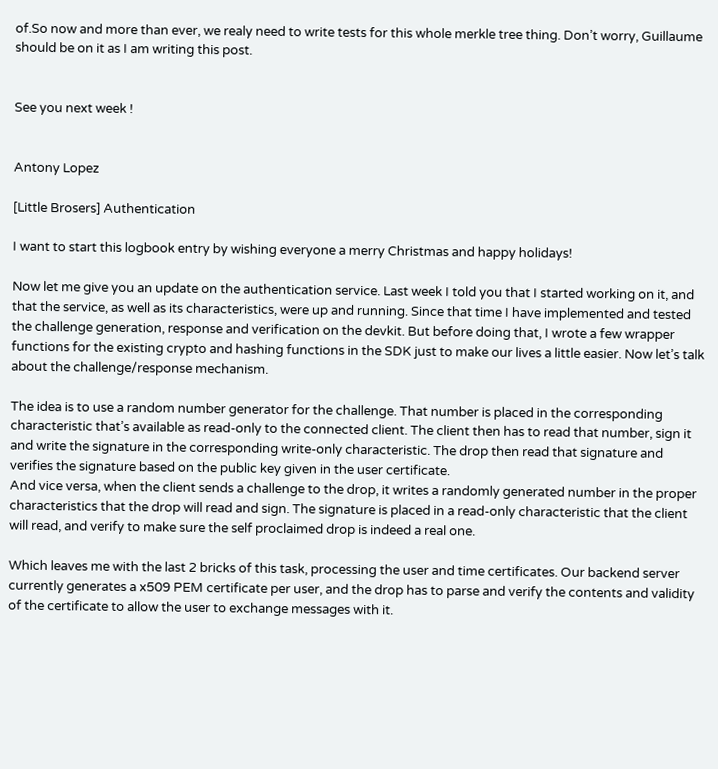of.So now and more than ever, we realy need to write tests for this whole merkle tree thing. Don’t worry, Guillaume should be on it as I am writing this post.


See you next week !


Antony Lopez

[Little Brosers] Authentication

I want to start this logbook entry by wishing everyone a merry Christmas and happy holidays!

Now let me give you an update on the authentication service. Last week I told you that I started working on it, and that the service, as well as its characteristics, were up and running. Since that time I have implemented and tested the challenge generation, response and verification on the devkit. But before doing that, I wrote a few wrapper functions for the existing crypto and hashing functions in the SDK just to make our lives a little easier. Now let’s talk about the challenge/response mechanism.

The idea is to use a random number generator for the challenge. That number is placed in the corresponding characteristic that’s available as read-only to the connected client. The client then has to read that number, sign it and write the signature in the corresponding write-only characteristic. The drop then read that signature and verifies the signature based on the public key given in the user certificate.
And vice versa, when the client sends a challenge to the drop, it writes a randomly generated number in the proper characteristics that the drop will read and sign. The signature is placed in a read-only characteristic that the client will read, and verify to make sure the self proclaimed drop is indeed a real one.

Which leaves me with the last 2 bricks of this task, processing the user and time certificates. Our backend server currently generates a x509 PEM certificate per user, and the drop has to parse and verify the contents and validity of the certificate to allow the user to exchange messages with it.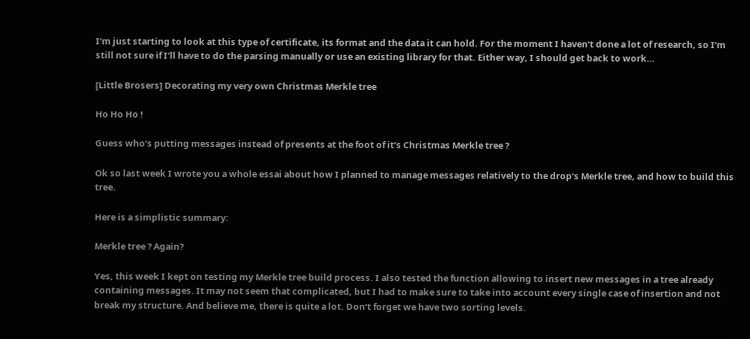I’m just starting to look at this type of certificate, its format and the data it can hold. For the moment I haven’t done a lot of research, so I’m still not sure if I’ll have to do the parsing manually or use an existing library for that. Either way, I should get back to work…

[Little Brosers] Decorating my very own Christmas Merkle tree

Ho Ho Ho !

Guess who’s putting messages instead of presents at the foot of it’s Christmas Merkle tree ?

Ok so last week I wrote you a whole essai about how I planned to manage messages relatively to the drop’s Merkle tree, and how to build this tree.

Here is a simplistic summary:

Merkle tree ? Again?

Yes, this week I kept on testing my Merkle tree build process. I also tested the function allowing to insert new messages in a tree already containing messages. It may not seem that complicated, but I had to make sure to take into account every single case of insertion and not break my structure. And believe me, there is quite a lot. Don’t forget we have two sorting levels.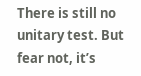There is still no unitary test. But fear not, it’s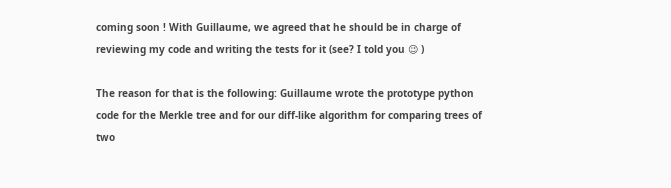coming soon ! With Guillaume, we agreed that he should be in charge of reviewing my code and writing the tests for it (see? I told you 😉 )

The reason for that is the following: Guillaume wrote the prototype python code for the Merkle tree and for our diff-like algorithm for comparing trees of two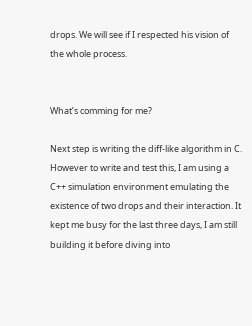drops. We will see if I respected his vision of the whole process.


What’s comming for me?

Next step is writing the diff-like algorithm in C. However to write and test this, I am using a C++ simulation environment emulating the existence of two drops and their interaction. It kept me busy for the last three days, I am still building it before diving into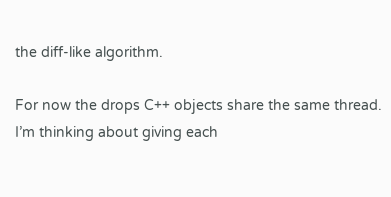the diff-like algorithm.

For now the drops C++ objects share the same thread. I’m thinking about giving each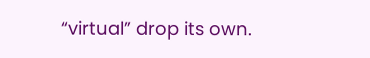“virtual” drop its own.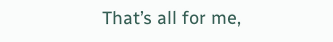That’s all for me,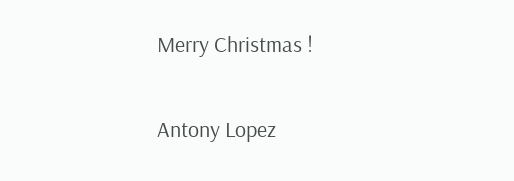Merry Christmas !


Antony Lopez